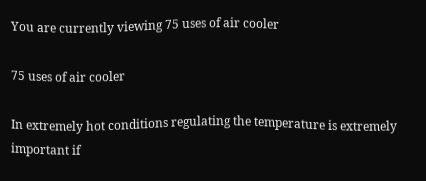You are currently viewing 75 uses of air cooler

75 uses of air cooler

In extremely hot conditions regulating the temperature is extremely important if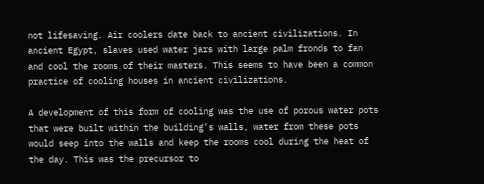not lifesaving. Air coolers date back to ancient civilizations. In ancient Egypt, slaves used water jars with large palm fronds to fan and cool the rooms of their masters. This seems to have been a common practice of cooling houses in ancient civilizations.

A development of this form of cooling was the use of porous water pots that were built within the building’s walls, water from these pots would seep into the walls and keep the rooms cool during the heat of the day. This was the precursor to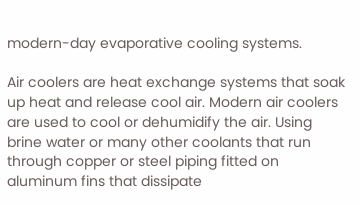modern-day evaporative cooling systems.

Air coolers are heat exchange systems that soak up heat and release cool air. Modern air coolers are used to cool or dehumidify the air. Using brine water or many other coolants that run through copper or steel piping fitted on aluminum fins that dissipate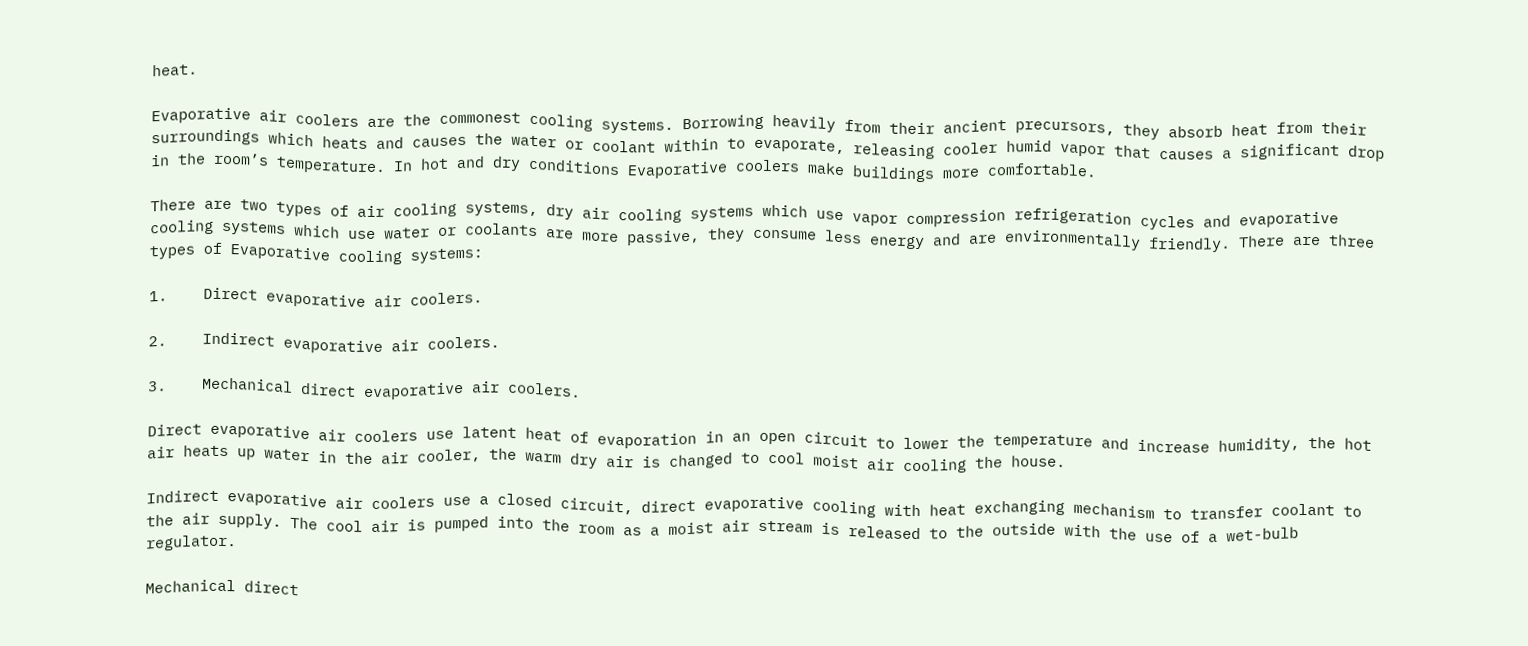heat.

Evaporative air coolers are the commonest cooling systems. Borrowing heavily from their ancient precursors, they absorb heat from their surroundings which heats and causes the water or coolant within to evaporate, releasing cooler humid vapor that causes a significant drop in the room’s temperature. In hot and dry conditions Evaporative coolers make buildings more comfortable.

There are two types of air cooling systems, dry air cooling systems which use vapor compression refrigeration cycles and evaporative cooling systems which use water or coolants are more passive, they consume less energy and are environmentally friendly. There are three types of Evaporative cooling systems:

1.    Direct evaporative air coolers.

2.    Indirect evaporative air coolers.

3.    Mechanical direct evaporative air coolers.

Direct evaporative air coolers use latent heat of evaporation in an open circuit to lower the temperature and increase humidity, the hot air heats up water in the air cooler, the warm dry air is changed to cool moist air cooling the house.

Indirect evaporative air coolers use a closed circuit, direct evaporative cooling with heat exchanging mechanism to transfer coolant to the air supply. The cool air is pumped into the room as a moist air stream is released to the outside with the use of a wet-bulb regulator.

Mechanical direct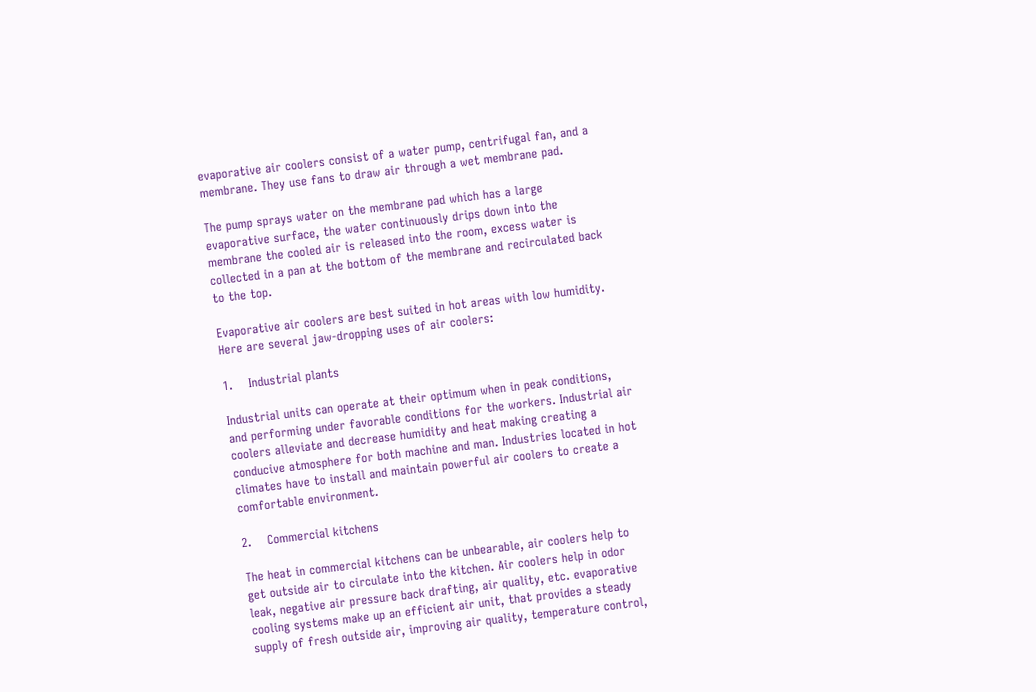evaporative air coolers consist of a water pump, centrifugal fan, and a membrane. They use fans to draw air through a wet membrane pad.

The pump sprays water on the membrane pad which has a large evaporative surface, the water continuously drips down into the membrane the cooled air is released into the room, excess water is collected in a pan at the bottom of the membrane and recirculated back to the top.

Evaporative air coolers are best suited in hot areas with low humidity. Here are several jaw-dropping uses of air coolers:

1.    Industrial plants

Industrial units can operate at their optimum when in peak conditions, and performing under favorable conditions for the workers. Industrial air coolers alleviate and decrease humidity and heat making creating a conducive atmosphere for both machine and man. Industries located in hot climates have to install and maintain powerful air coolers to create a comfortable environment.

2.    Commercial kitchens

The heat in commercial kitchens can be unbearable, air coolers help to get outside air to circulate into the kitchen. Air coolers help in odor leak, negative air pressure back drafting, air quality, etc. evaporative cooling systems make up an efficient air unit, that provides a steady supply of fresh outside air, improving air quality, temperature control,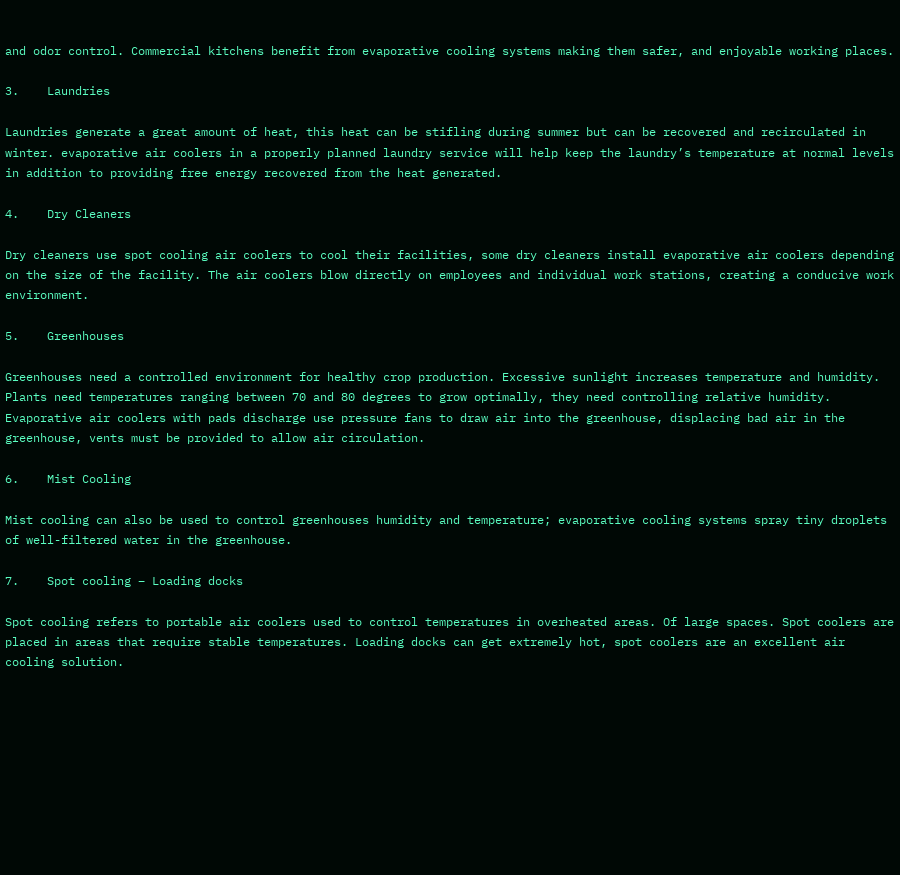and odor control. Commercial kitchens benefit from evaporative cooling systems making them safer, and enjoyable working places.

3.    Laundries

Laundries generate a great amount of heat, this heat can be stifling during summer but can be recovered and recirculated in winter. evaporative air coolers in a properly planned laundry service will help keep the laundry’s temperature at normal levels in addition to providing free energy recovered from the heat generated.

4.    Dry Cleaners

Dry cleaners use spot cooling air coolers to cool their facilities, some dry cleaners install evaporative air coolers depending on the size of the facility. The air coolers blow directly on employees and individual work stations, creating a conducive work environment.

5.    Greenhouses

Greenhouses need a controlled environment for healthy crop production. Excessive sunlight increases temperature and humidity. Plants need temperatures ranging between 70 and 80 degrees to grow optimally, they need controlling relative humidity. Evaporative air coolers with pads discharge use pressure fans to draw air into the greenhouse, displacing bad air in the greenhouse, vents must be provided to allow air circulation.

6.    Mist Cooling

Mist cooling can also be used to control greenhouses humidity and temperature; evaporative cooling systems spray tiny droplets of well-filtered water in the greenhouse.

7.    Spot cooling – Loading docks

Spot cooling refers to portable air coolers used to control temperatures in overheated areas. Of large spaces. Spot coolers are placed in areas that require stable temperatures. Loading docks can get extremely hot, spot coolers are an excellent air cooling solution.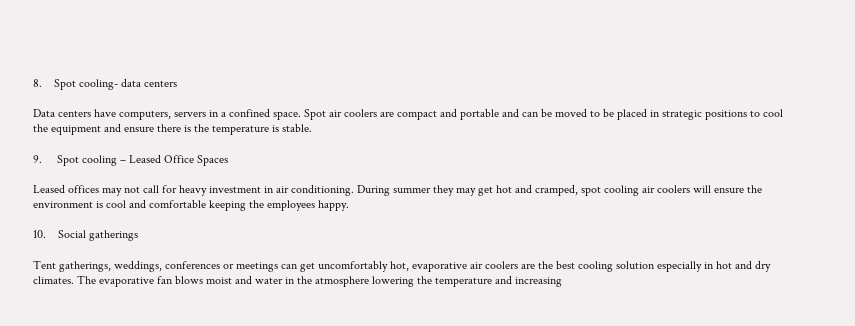8.    Spot cooling- data centers

Data centers have computers, servers in a confined space. Spot air coolers are compact and portable and can be moved to be placed in strategic positions to cool the equipment and ensure there is the temperature is stable.

9.     Spot cooling – Leased Office Spaces

Leased offices may not call for heavy investment in air conditioning. During summer they may get hot and cramped, spot cooling air coolers will ensure the environment is cool and comfortable keeping the employees happy.

10.    Social gatherings

Tent gatherings, weddings, conferences or meetings can get uncomfortably hot, evaporative air coolers are the best cooling solution especially in hot and dry climates. The evaporative fan blows moist and water in the atmosphere lowering the temperature and increasing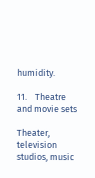humidity.

11.    Theatre and movie sets

Theater, television studios, music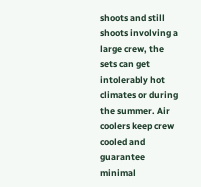shoots and still shoots involving a large crew, the sets can get intolerably hot climates or during the summer. Air coolers keep crew cooled and guarantee minimal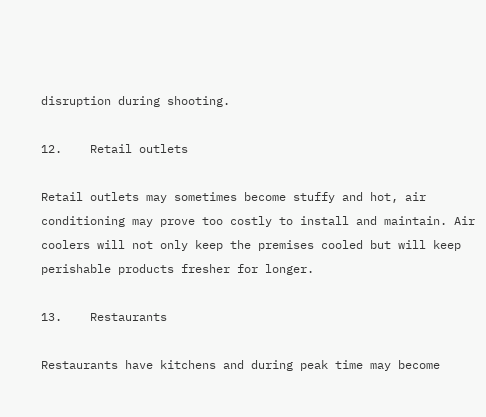disruption during shooting.

12.    Retail outlets

Retail outlets may sometimes become stuffy and hot, air conditioning may prove too costly to install and maintain. Air coolers will not only keep the premises cooled but will keep perishable products fresher for longer.

13.    Restaurants

Restaurants have kitchens and during peak time may become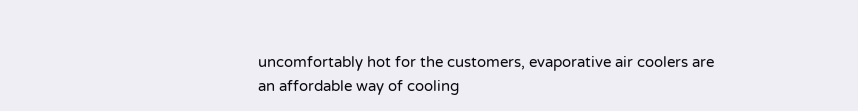uncomfortably hot for the customers, evaporative air coolers are an affordable way of cooling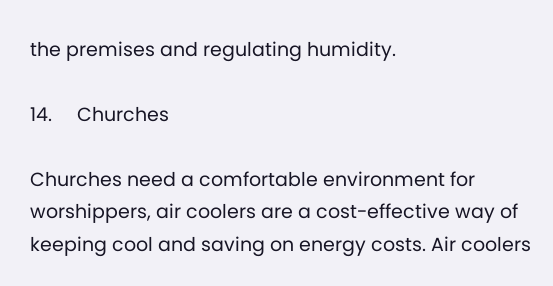the premises and regulating humidity.

14.     Churches

Churches need a comfortable environment for worshippers, air coolers are a cost-effective way of keeping cool and saving on energy costs. Air coolers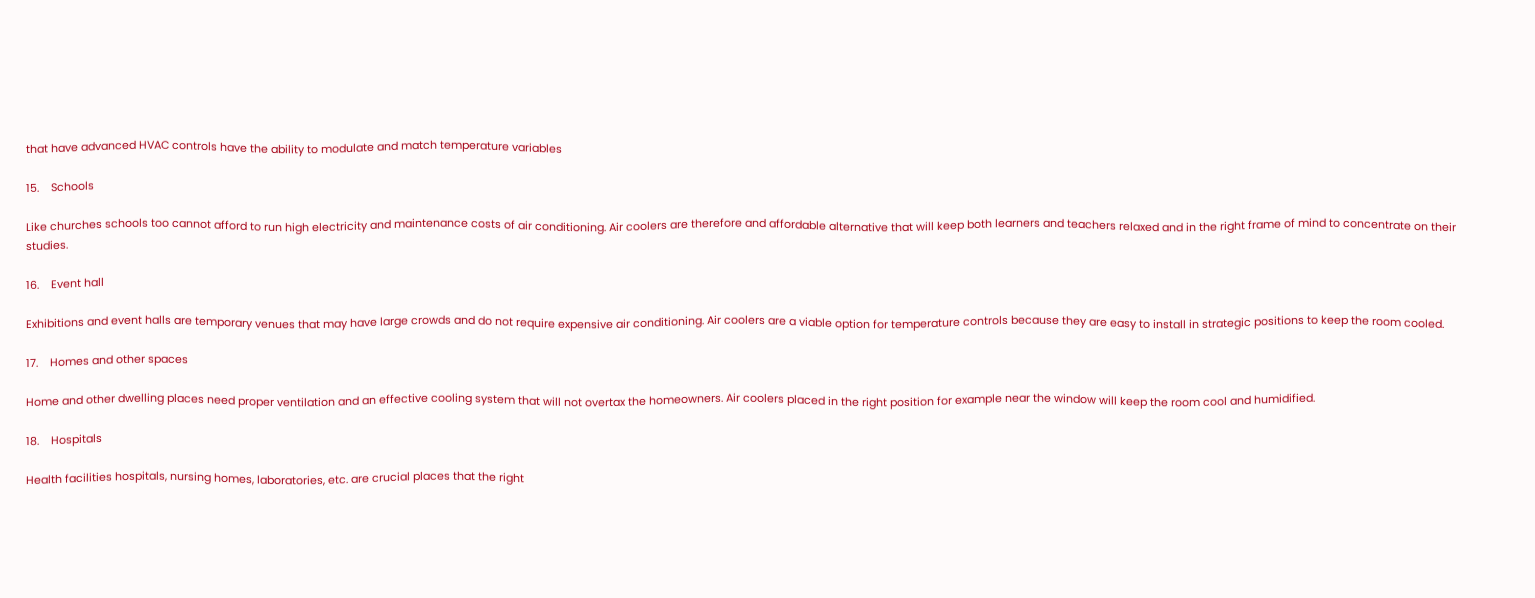that have advanced HVAC controls have the ability to modulate and match temperature variables

15.    Schools

Like churches schools too cannot afford to run high electricity and maintenance costs of air conditioning. Air coolers are therefore and affordable alternative that will keep both learners and teachers relaxed and in the right frame of mind to concentrate on their studies.

16.    Event hall

Exhibitions and event halls are temporary venues that may have large crowds and do not require expensive air conditioning. Air coolers are a viable option for temperature controls because they are easy to install in strategic positions to keep the room cooled.

17.    Homes and other spaces

Home and other dwelling places need proper ventilation and an effective cooling system that will not overtax the homeowners. Air coolers placed in the right position for example near the window will keep the room cool and humidified.

18.    Hospitals

Health facilities hospitals, nursing homes, laboratories, etc. are crucial places that the right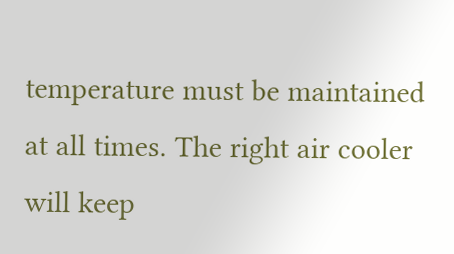temperature must be maintained at all times. The right air cooler will keep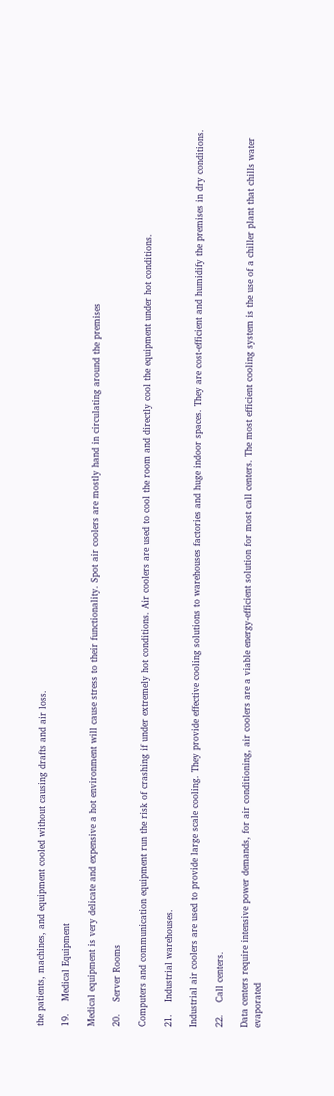the patients, machines, and equipment cooled without causing drafts and air loss.

19.    Medical Equipment

Medical equipment is very delicate and expensive a hot environment will cause stress to their functionality. Spot air coolers are mostly hand in circulating around the premises

20.    Server Rooms

Computers and communication equipment run the risk of crashing if under extremely hot conditions. Air coolers are used to cool the room and directly cool the equipment under hot conditions.

21.    Industrial warehouses.

Industrial air coolers are used to provide large scale cooling. They provide effective cooling solutions to warehouses factories and huge indoor spaces. They are cost-efficient and humidify the premises in dry conditions.

22.    Call centers.

Data centers require intensive power demands, for air conditioning, air coolers are a viable energy-efficient solution for most call centers. The most efficient cooling system is the use of a chiller plant that chills water evaporated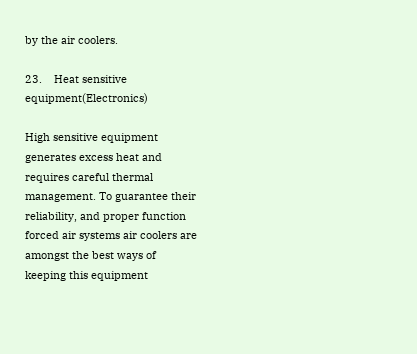by the air coolers.

23.    Heat sensitive equipment(Electronics)

High sensitive equipment generates excess heat and requires careful thermal management. To guarantee their reliability, and proper function forced air systems air coolers are amongst the best ways of keeping this equipment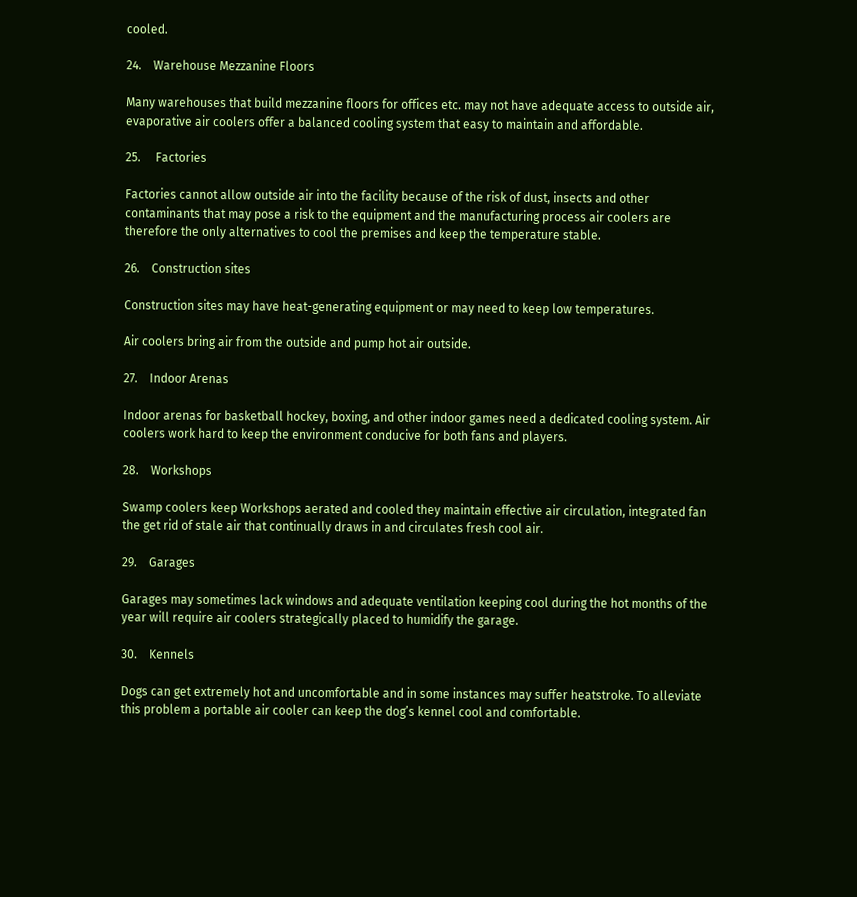cooled.

24.    Warehouse Mezzanine Floors

Many warehouses that build mezzanine floors for offices etc. may not have adequate access to outside air, evaporative air coolers offer a balanced cooling system that easy to maintain and affordable.

25.     Factories

Factories cannot allow outside air into the facility because of the risk of dust, insects and other contaminants that may pose a risk to the equipment and the manufacturing process air coolers are therefore the only alternatives to cool the premises and keep the temperature stable.

26.    Construction sites

Construction sites may have heat-generating equipment or may need to keep low temperatures.

Air coolers bring air from the outside and pump hot air outside.

27.    Indoor Arenas

Indoor arenas for basketball hockey, boxing, and other indoor games need a dedicated cooling system. Air coolers work hard to keep the environment conducive for both fans and players.

28.    Workshops

Swamp coolers keep Workshops aerated and cooled they maintain effective air circulation, integrated fan the get rid of stale air that continually draws in and circulates fresh cool air.

29.    Garages

Garages may sometimes lack windows and adequate ventilation keeping cool during the hot months of the year will require air coolers strategically placed to humidify the garage.

30.    Kennels

Dogs can get extremely hot and uncomfortable and in some instances may suffer heatstroke. To alleviate this problem a portable air cooler can keep the dog’s kennel cool and comfortable.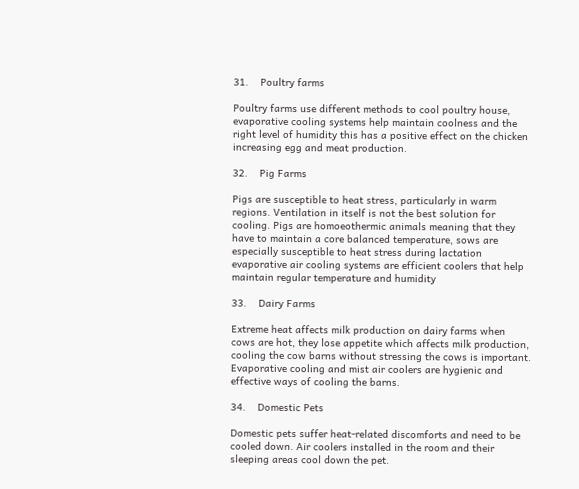31.    Poultry farms

Poultry farms use different methods to cool poultry house, evaporative cooling systems help maintain coolness and the right level of humidity this has a positive effect on the chicken increasing egg and meat production.

32.    Pig Farms

Pigs are susceptible to heat stress, particularly in warm regions. Ventilation in itself is not the best solution for cooling. Pigs are homoeothermic animals meaning that they have to maintain a core balanced temperature, sows are especially susceptible to heat stress during lactation evaporative air cooling systems are efficient coolers that help maintain regular temperature and humidity

33.    Dairy Farms

Extreme heat affects milk production on dairy farms when cows are hot, they lose appetite which affects milk production, cooling the cow barns without stressing the cows is important. Evaporative cooling and mist air coolers are hygienic and effective ways of cooling the barns.

34.    Domestic Pets

Domestic pets suffer heat-related discomforts and need to be cooled down. Air coolers installed in the room and their sleeping areas cool down the pet.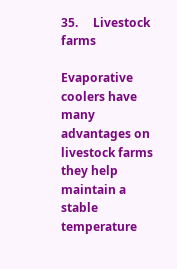35.     Livestock farms

Evaporative coolers have many advantages on livestock farms they help maintain a stable temperature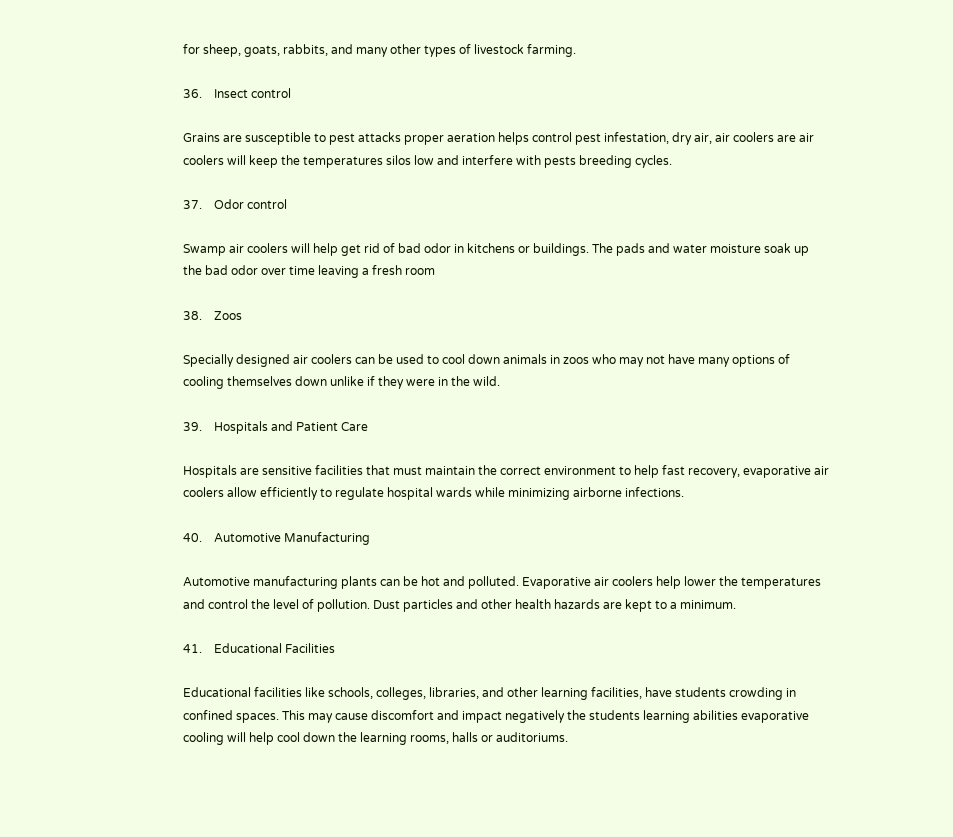for sheep, goats, rabbits, and many other types of livestock farming.

36.    Insect control

Grains are susceptible to pest attacks proper aeration helps control pest infestation, dry air, air coolers are air coolers will keep the temperatures silos low and interfere with pests breeding cycles.

37.    Odor control

Swamp air coolers will help get rid of bad odor in kitchens or buildings. The pads and water moisture soak up the bad odor over time leaving a fresh room

38.    Zoos

Specially designed air coolers can be used to cool down animals in zoos who may not have many options of cooling themselves down unlike if they were in the wild.

39.    Hospitals and Patient Care

Hospitals are sensitive facilities that must maintain the correct environment to help fast recovery, evaporative air coolers allow efficiently to regulate hospital wards while minimizing airborne infections.

40.    Automotive Manufacturing

Automotive manufacturing plants can be hot and polluted. Evaporative air coolers help lower the temperatures and control the level of pollution. Dust particles and other health hazards are kept to a minimum.

41.    Educational Facilities

Educational facilities like schools, colleges, libraries, and other learning facilities, have students crowding in confined spaces. This may cause discomfort and impact negatively the students learning abilities evaporative cooling will help cool down the learning rooms, halls or auditoriums.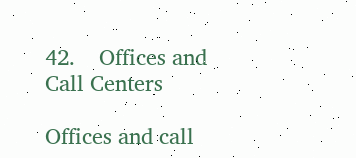42.    Offices and Call Centers

Offices and call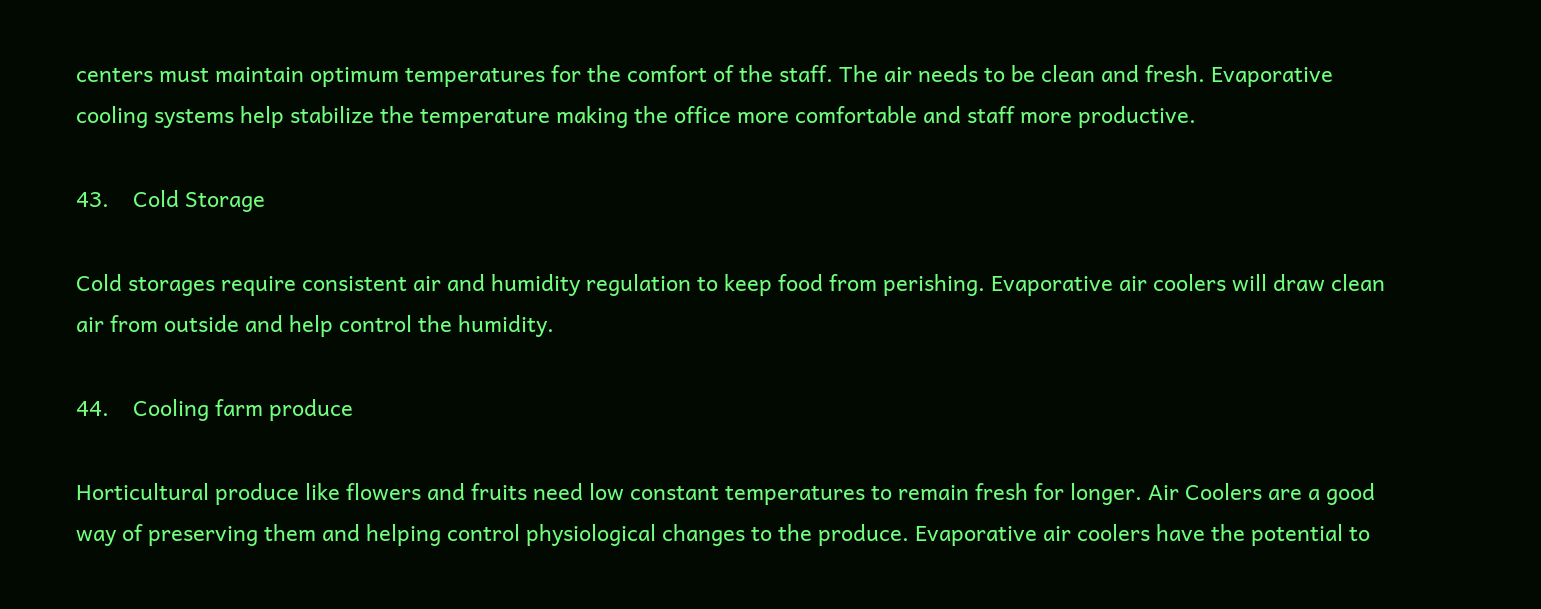centers must maintain optimum temperatures for the comfort of the staff. The air needs to be clean and fresh. Evaporative cooling systems help stabilize the temperature making the office more comfortable and staff more productive.

43.    Cold Storage

Cold storages require consistent air and humidity regulation to keep food from perishing. Evaporative air coolers will draw clean air from outside and help control the humidity.

44.    Cooling farm produce

Horticultural produce like flowers and fruits need low constant temperatures to remain fresh for longer. Air Coolers are a good way of preserving them and helping control physiological changes to the produce. Evaporative air coolers have the potential to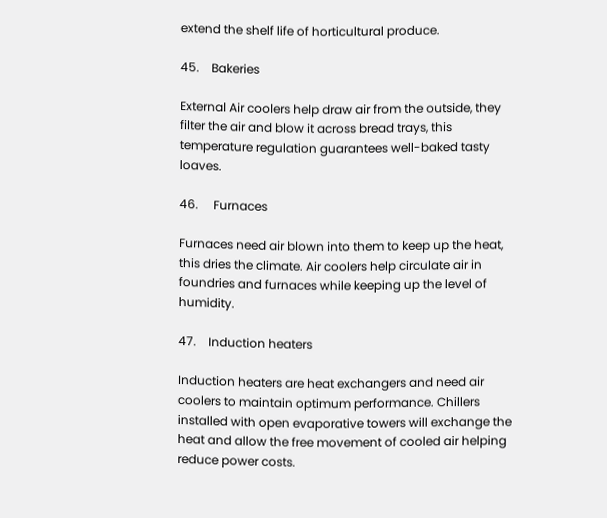extend the shelf life of horticultural produce.

45.    Bakeries

External Air coolers help draw air from the outside, they filter the air and blow it across bread trays, this temperature regulation guarantees well-baked tasty loaves.

46.     Furnaces

Furnaces need air blown into them to keep up the heat, this dries the climate. Air coolers help circulate air in foundries and furnaces while keeping up the level of humidity.

47.    Induction heaters

Induction heaters are heat exchangers and need air coolers to maintain optimum performance. Chillers installed with open evaporative towers will exchange the heat and allow the free movement of cooled air helping reduce power costs.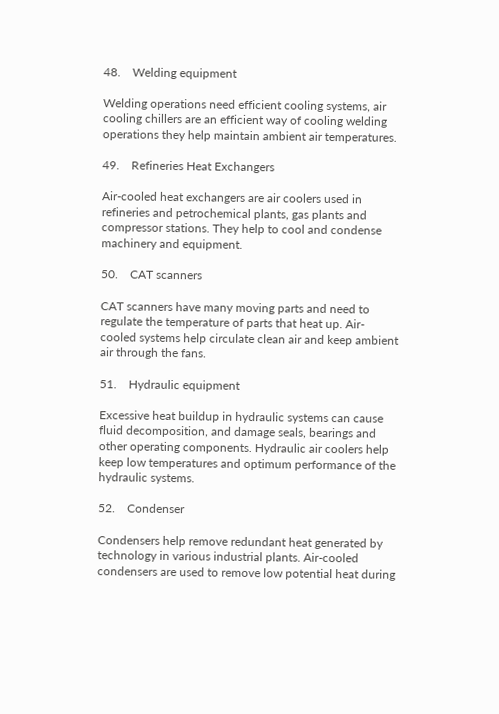48.    Welding equipment

Welding operations need efficient cooling systems, air cooling chillers are an efficient way of cooling welding operations they help maintain ambient air temperatures.

49.    Refineries Heat Exchangers

Air-cooled heat exchangers are air coolers used in refineries and petrochemical plants, gas plants and compressor stations. They help to cool and condense machinery and equipment.

50.    CAT scanners

CAT scanners have many moving parts and need to regulate the temperature of parts that heat up. Air-cooled systems help circulate clean air and keep ambient air through the fans.

51.    Hydraulic equipment

Excessive heat buildup in hydraulic systems can cause fluid decomposition, and damage seals, bearings and other operating components. Hydraulic air coolers help keep low temperatures and optimum performance of the hydraulic systems.

52.    Condenser

Condensers help remove redundant heat generated by technology in various industrial plants. Air-cooled condensers are used to remove low potential heat during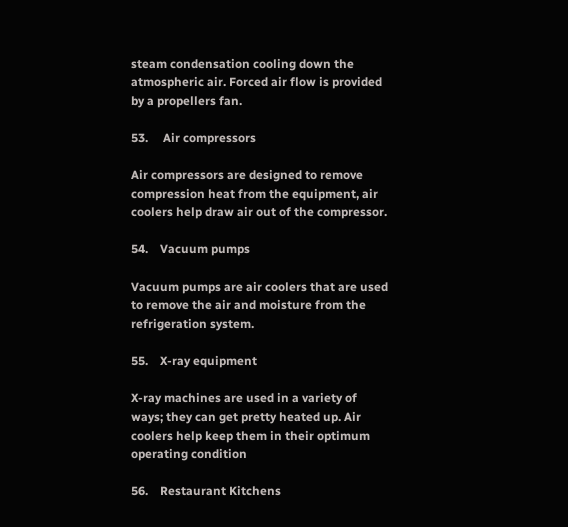steam condensation cooling down the atmospheric air. Forced air flow is provided by a propellers fan.

53.     Air compressors

Air compressors are designed to remove compression heat from the equipment, air coolers help draw air out of the compressor.

54.    Vacuum pumps

Vacuum pumps are air coolers that are used to remove the air and moisture from the refrigeration system.

55.    X-ray equipment

X-ray machines are used in a variety of ways; they can get pretty heated up. Air coolers help keep them in their optimum operating condition

56.    Restaurant Kitchens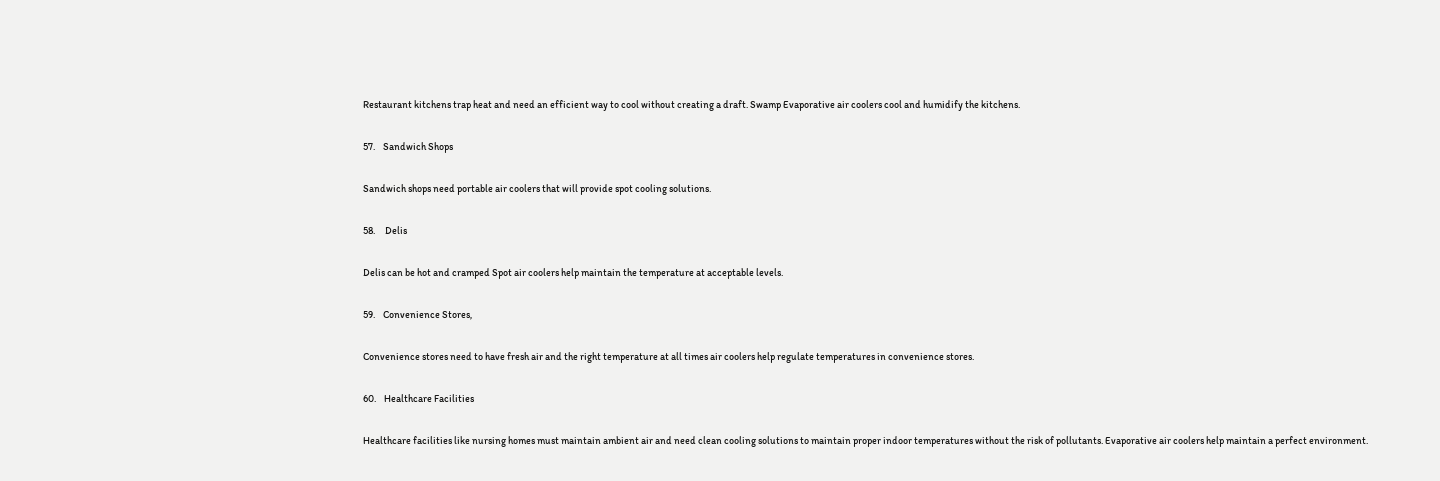Restaurant kitchens trap heat and need an efficient way to cool without creating a draft. Swamp Evaporative air coolers cool and humidify the kitchens.

57.    Sandwich Shops

Sandwich shops need portable air coolers that will provide spot cooling solutions.

58.     Delis

Delis can be hot and cramped Spot air coolers help maintain the temperature at acceptable levels.

59.    Convenience Stores,

Convenience stores need to have fresh air and the right temperature at all times air coolers help regulate temperatures in convenience stores.

60.    Healthcare Facilities

Healthcare facilities like nursing homes must maintain ambient air and need clean cooling solutions to maintain proper indoor temperatures without the risk of pollutants. Evaporative air coolers help maintain a perfect environment.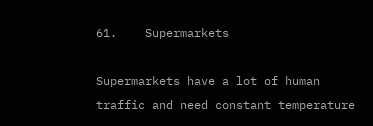61.    Supermarkets

Supermarkets have a lot of human traffic and need constant temperature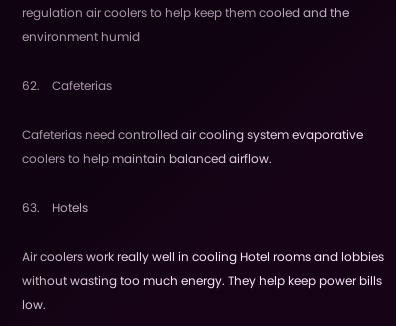regulation air coolers to help keep them cooled and the environment humid

62.    Cafeterias

Cafeterias need controlled air cooling system evaporative coolers to help maintain balanced airflow.

63.    Hotels

Air coolers work really well in cooling Hotel rooms and lobbies without wasting too much energy. They help keep power bills low.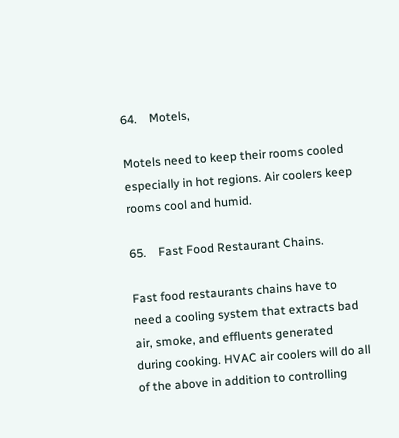64.    Motels,

Motels need to keep their rooms cooled especially in hot regions. Air coolers keep rooms cool and humid.

65.    Fast Food Restaurant Chains.

Fast food restaurants chains have to need a cooling system that extracts bad air, smoke, and effluents generated during cooking. HVAC air coolers will do all of the above in addition to controlling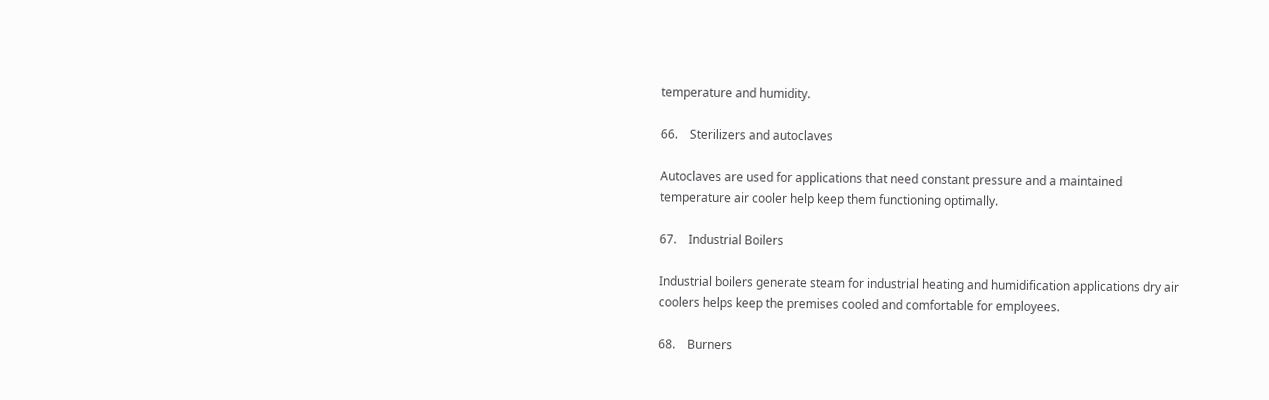temperature and humidity.

66.    Sterilizers and autoclaves

Autoclaves are used for applications that need constant pressure and a maintained temperature air cooler help keep them functioning optimally.

67.    Industrial Boilers

Industrial boilers generate steam for industrial heating and humidification applications dry air coolers helps keep the premises cooled and comfortable for employees.

68.    Burners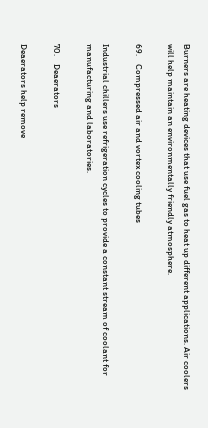Burners are heating devices that use fuel gas to heat up different applications. Air coolers will help maintain an environmentally friendly atmosphere.

69.    Compressed air and vortex cooling tubes

Industrial chillers use refrigeration cycles to provide a constant stream of coolant for manufacturing and laboratories.

70.    Deaerators

Deaerators help remove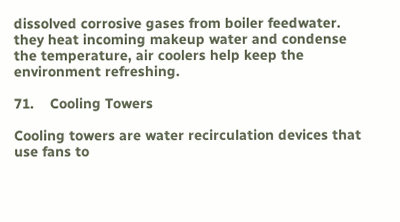dissolved corrosive gases from boiler feedwater. they heat incoming makeup water and condense the temperature, air coolers help keep the environment refreshing.

71.    Cooling Towers

Cooling towers are water recirculation devices that use fans to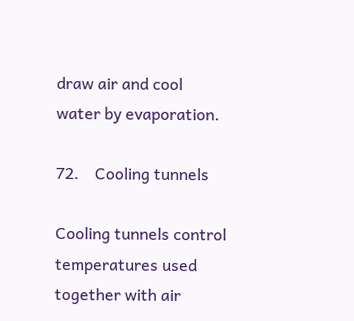draw air and cool water by evaporation.

72.    Cooling tunnels

Cooling tunnels control temperatures used together with air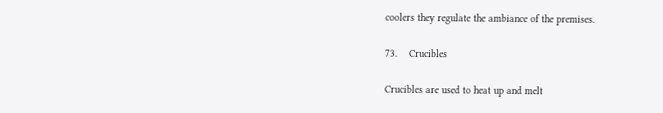coolers they regulate the ambiance of the premises.

73.    Crucibles

Crucibles are used to heat up and melt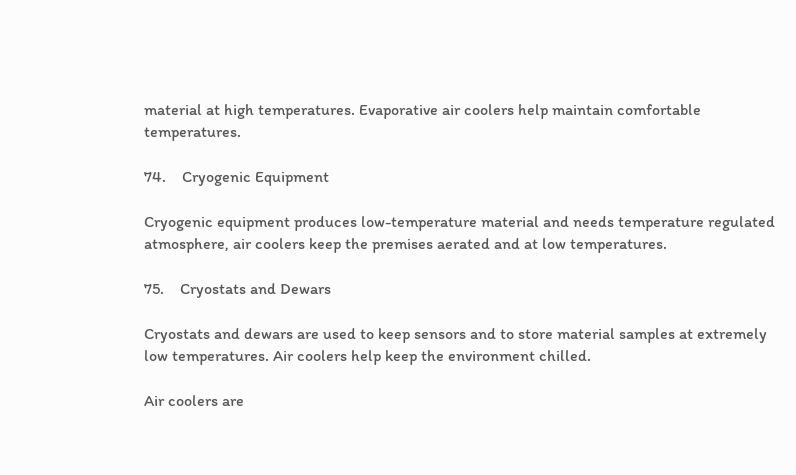material at high temperatures. Evaporative air coolers help maintain comfortable temperatures.

74.    Cryogenic Equipment

Cryogenic equipment produces low-temperature material and needs temperature regulated atmosphere, air coolers keep the premises aerated and at low temperatures.

75.    Cryostats and Dewars

Cryostats and dewars are used to keep sensors and to store material samples at extremely low temperatures. Air coolers help keep the environment chilled.

Air coolers are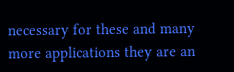necessary for these and many more applications they are an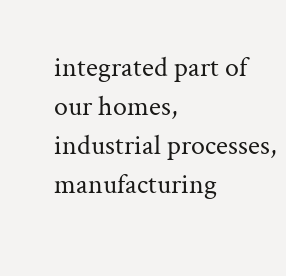integrated part of our homes, industrial processes, manufacturing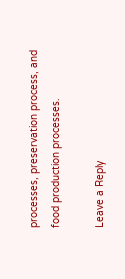processes, preservation process, and food production processes.

Leave a Reply